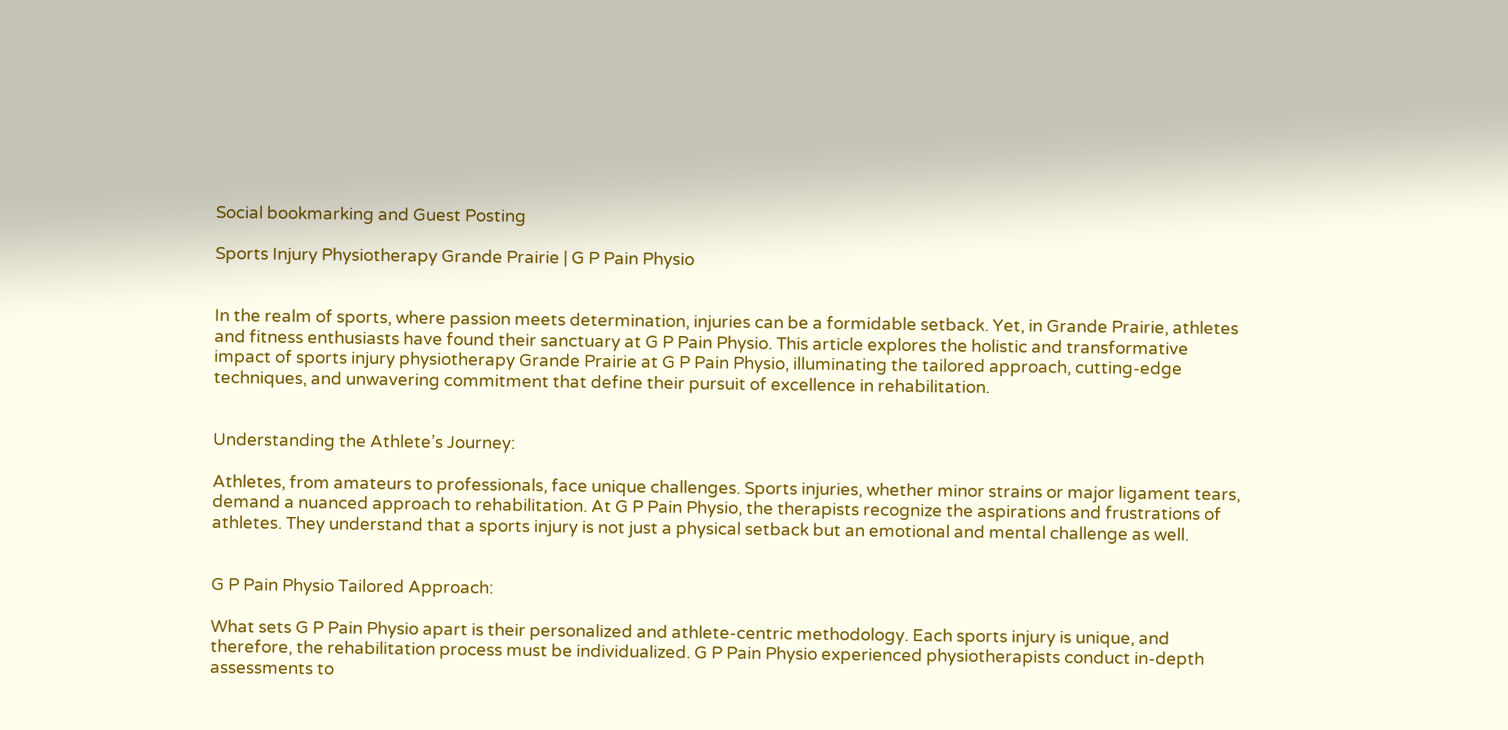Social bookmarking and Guest Posting

Sports Injury Physiotherapy Grande Prairie | G P Pain Physio


In the realm of sports, where passion meets determination, injuries can be a formidable setback. Yet, in Grande Prairie, athletes and fitness enthusiasts have found their sanctuary at G P Pain Physio. This article explores the holistic and transformative impact of sports injury physiotherapy Grande Prairie at G P Pain Physio, illuminating the tailored approach, cutting-edge techniques, and unwavering commitment that define their pursuit of excellence in rehabilitation.


Understanding the Athlete’s Journey:

Athletes, from amateurs to professionals, face unique challenges. Sports injuries, whether minor strains or major ligament tears, demand a nuanced approach to rehabilitation. At G P Pain Physio, the therapists recognize the aspirations and frustrations of athletes. They understand that a sports injury is not just a physical setback but an emotional and mental challenge as well.


G P Pain Physio Tailored Approach:

What sets G P Pain Physio apart is their personalized and athlete-centric methodology. Each sports injury is unique, and therefore, the rehabilitation process must be individualized. G P Pain Physio experienced physiotherapists conduct in-depth assessments to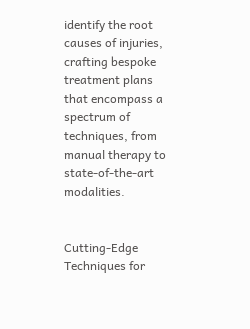identify the root causes of injuries, crafting bespoke treatment plans that encompass a spectrum of techniques, from manual therapy to state-of-the-art modalities.


Cutting-Edge Techniques for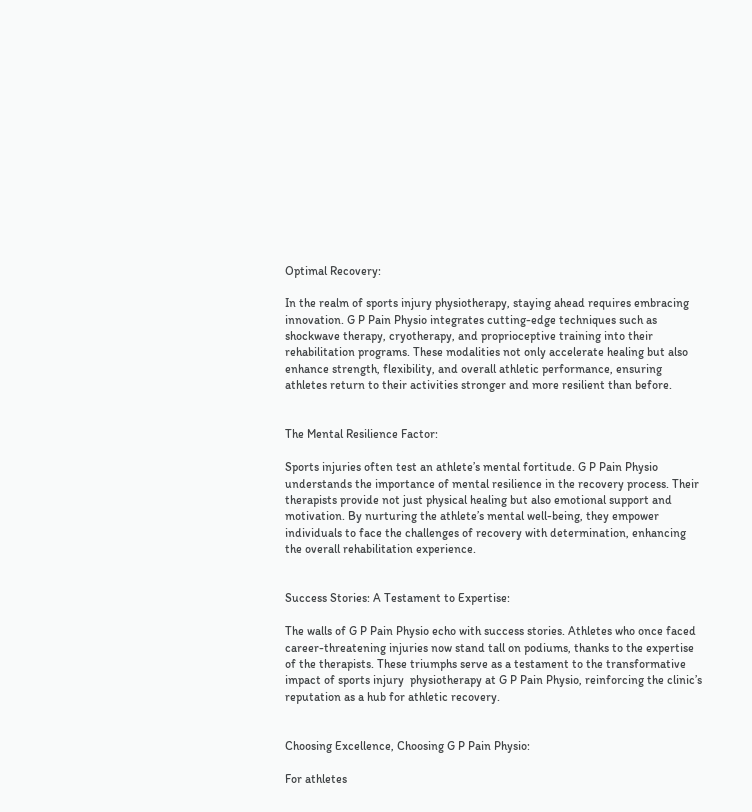Optimal Recovery:

In the realm of sports injury physiotherapy, staying ahead requires embracing innovation. G P Pain Physio integrates cutting-edge techniques such as shockwave therapy, cryotherapy, and proprioceptive training into their rehabilitation programs. These modalities not only accelerate healing but also enhance strength, flexibility, and overall athletic performance, ensuring athletes return to their activities stronger and more resilient than before.


The Mental Resilience Factor:

Sports injuries often test an athlete’s mental fortitude. G P Pain Physio understands the importance of mental resilience in the recovery process. Their therapists provide not just physical healing but also emotional support and motivation. By nurturing the athlete’s mental well-being, they empower individuals to face the challenges of recovery with determination, enhancing the overall rehabilitation experience.


Success Stories: A Testament to Expertise:

The walls of G P Pain Physio echo with success stories. Athletes who once faced career-threatening injuries now stand tall on podiums, thanks to the expertise of the therapists. These triumphs serve as a testament to the transformative impact of sports injury  physiotherapy at G P Pain Physio, reinforcing the clinic’s reputation as a hub for athletic recovery.


Choosing Excellence, Choosing G P Pain Physio:

For athletes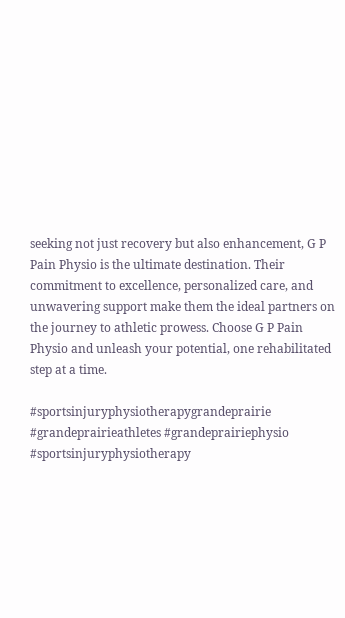seeking not just recovery but also enhancement, G P Pain Physio is the ultimate destination. Their commitment to excellence, personalized care, and unwavering support make them the ideal partners on the journey to athletic prowess. Choose G P Pain Physio and unleash your potential, one rehabilitated step at a time.

#sportsinjuryphysiotherapygrandeprairie #grandeprairieathletes #grandeprairiephysio #sportsinjuryphysiotherapy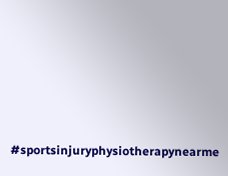#sportsinjuryphysiotherapynearme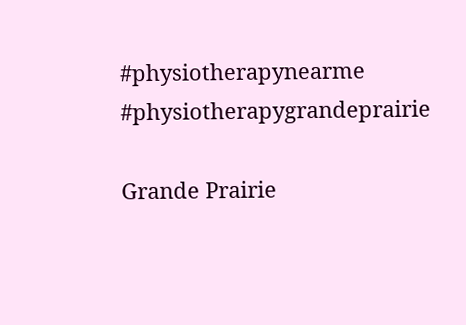#physiotherapynearme #physiotherapygrandeprairie

Grande Prairie